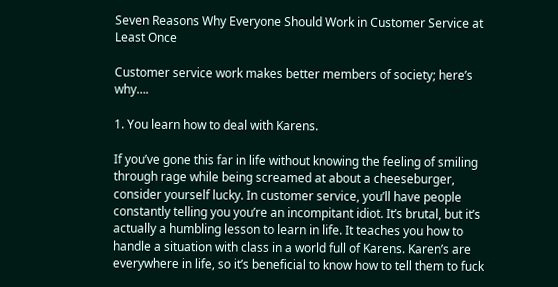Seven Reasons Why Everyone Should Work in Customer Service at Least Once

Customer service work makes better members of society; here’s why….

1. You learn how to deal with Karens.

If you’ve gone this far in life without knowing the feeling of smiling through rage while being screamed at about a cheeseburger, consider yourself lucky. In customer service, you’ll have people constantly telling you you’re an incompitant idiot. It’s brutal, but it’s actually a humbling lesson to learn in life. It teaches you how to handle a situation with class in a world full of Karens. Karen’s are everywhere in life, so it’s beneficial to know how to tell them to fuck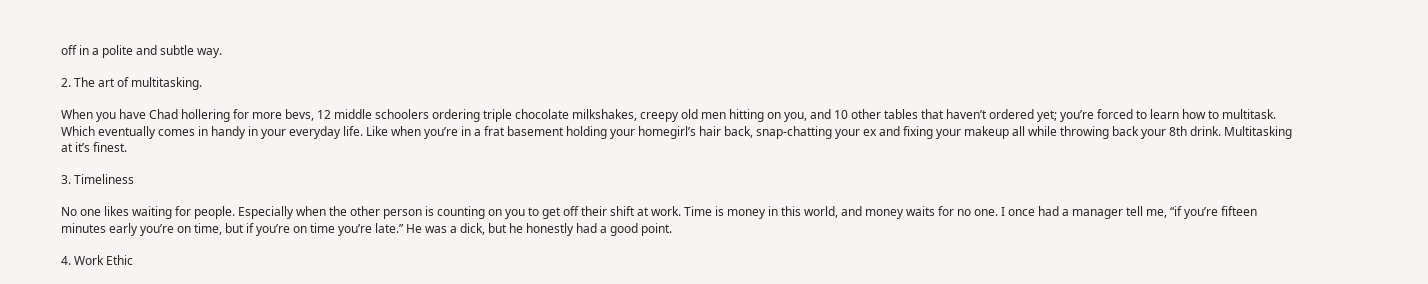off in a polite and subtle way.

2. The art of multitasking.

When you have Chad hollering for more bevs, 12 middle schoolers ordering triple chocolate milkshakes, creepy old men hitting on you, and 10 other tables that haven’t ordered yet; you’re forced to learn how to multitask. Which eventually comes in handy in your everyday life. Like when you’re in a frat basement holding your homegirl’s hair back, snap-chatting your ex and fixing your makeup all while throwing back your 8th drink. Multitasking at it’s finest.

3. Timeliness

No one likes waiting for people. Especially when the other person is counting on you to get off their shift at work. Time is money in this world, and money waits for no one. I once had a manager tell me, “if you’re fifteen minutes early you’re on time, but if you’re on time you’re late.” He was a dick, but he honestly had a good point.

4. Work Ethic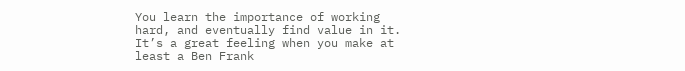You learn the importance of working hard, and eventually find value in it. It’s a great feeling when you make at least a Ben Frank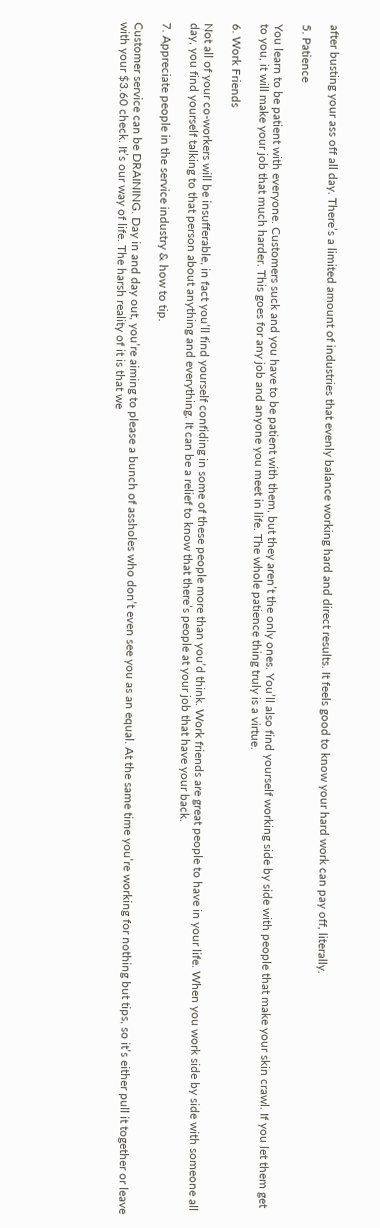after busting your ass off all day. There’s a limited amount of industries that evenly balance working hard and direct results. It feels good to know your hard work can pay off, literally.

5. Patience

You learn to be patient with everyone. Customers suck and you have to be patient with them, but they aren’t the only ones. You’ll also find yourself working side by side with people that make your skin crawl. If you let them get to you, it will make your job that much harder. This goes for any job and anyone you meet in life. The whole patience thing truly is a virtue.

6. Work Friends

Not all of your co-workers will be insufferable, in fact you’ll find yourself confiding in some of these people more than you’d think. Work friends are great people to have in your life. When you work side by side with someone all day, you find yourself talking to that person about anything and everything. It can be a relief to know that there’s people at your job that have your back.

7. Appreciate people in the service industry & how to tip.

Customer service can be DRAINING. Day in and day out, you’re aiming to please a bunch of assholes who don’t even see you as an equal. At the same time you’re working for nothing but tips, so it’s either pull it together or leave with your $3.60 check. It’s our way of life. The harsh reality of it is that we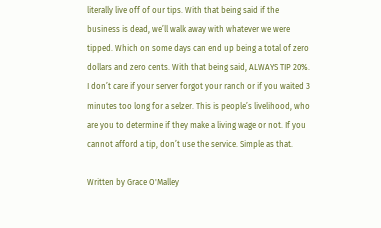literally live off of our tips. With that being said if the business is dead, we’ll walk away with whatever we were tipped. Which on some days can end up being a total of zero dollars and zero cents. With that being said, ALWAYS TIP 20%. I don’t care if your server forgot your ranch or if you waited 3 minutes too long for a selzer. This is people’s livelihood, who are you to determine if they make a living wage or not. If you cannot afford a tip, don’t use the service. Simple as that.

Written by Grace O'Malley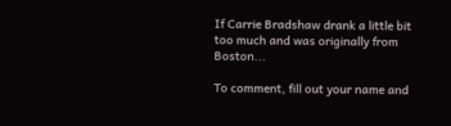If Carrie Bradshaw drank a little bit too much and was originally from Boston...

To comment, fill out your name and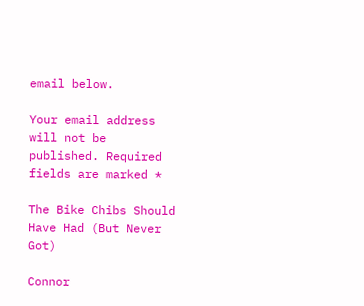email below.

Your email address will not be published. Required fields are marked *

The Bike Chibs Should Have Had (But Never Got)

Connor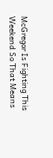McGregor Is Fighting This Weekend So That Means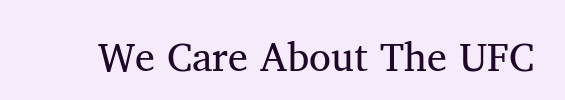We Care About The UFC